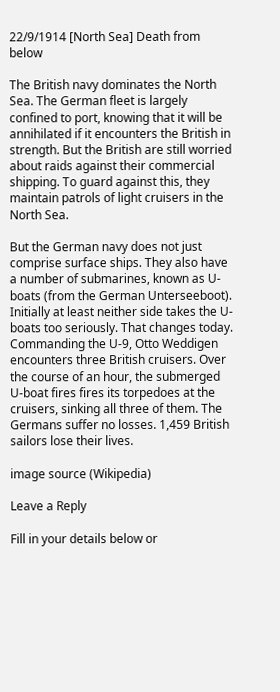22/9/1914 [North Sea] Death from below

The British navy dominates the North Sea. The German fleet is largely confined to port, knowing that it will be annihilated if it encounters the British in strength. But the British are still worried about raids against their commercial shipping. To guard against this, they maintain patrols of light cruisers in the North Sea.

But the German navy does not just comprise surface ships. They also have a number of submarines, known as U-boats (from the German Unterseeboot). Initially at least neither side takes the U-boats too seriously. That changes today. Commanding the U-9, Otto Weddigen encounters three British cruisers. Over the course of an hour, the submerged U-boat fires fires its torpedoes at the cruisers, sinking all three of them. The Germans suffer no losses. 1,459 British sailors lose their lives.

image source (Wikipedia)

Leave a Reply

Fill in your details below or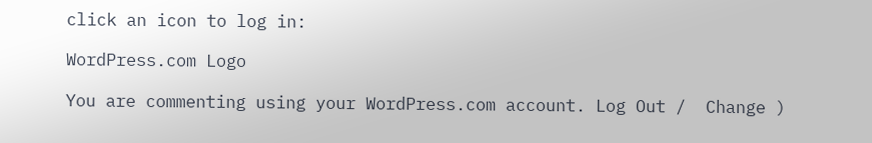click an icon to log in:

WordPress.com Logo

You are commenting using your WordPress.com account. Log Out /  Change )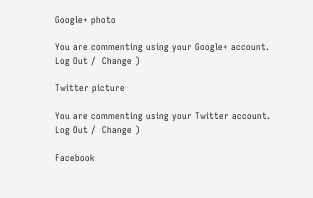Google+ photo

You are commenting using your Google+ account. Log Out /  Change )

Twitter picture

You are commenting using your Twitter account. Log Out /  Change )

Facebook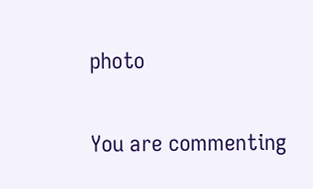photo

You are commenting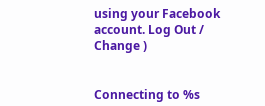using your Facebook account. Log Out /  Change )


Connecting to %s